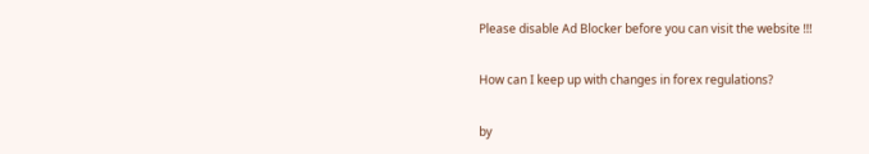Please disable Ad Blocker before you can visit the website !!!

How can I keep up with changes in forex regulations?

by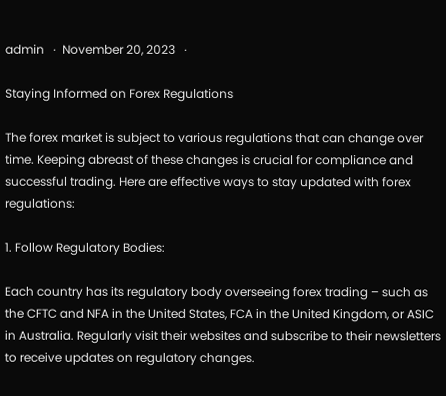admin   ·  November 20, 2023   ·

Staying Informed on Forex Regulations

The forex market is subject to various regulations that can change over time. Keeping abreast of these changes is crucial for compliance and successful trading. Here are effective ways to stay updated with forex regulations:

1. Follow Regulatory Bodies:

Each country has its regulatory body overseeing forex trading – such as the CFTC and NFA in the United States, FCA in the United Kingdom, or ASIC in Australia. Regularly visit their websites and subscribe to their newsletters to receive updates on regulatory changes.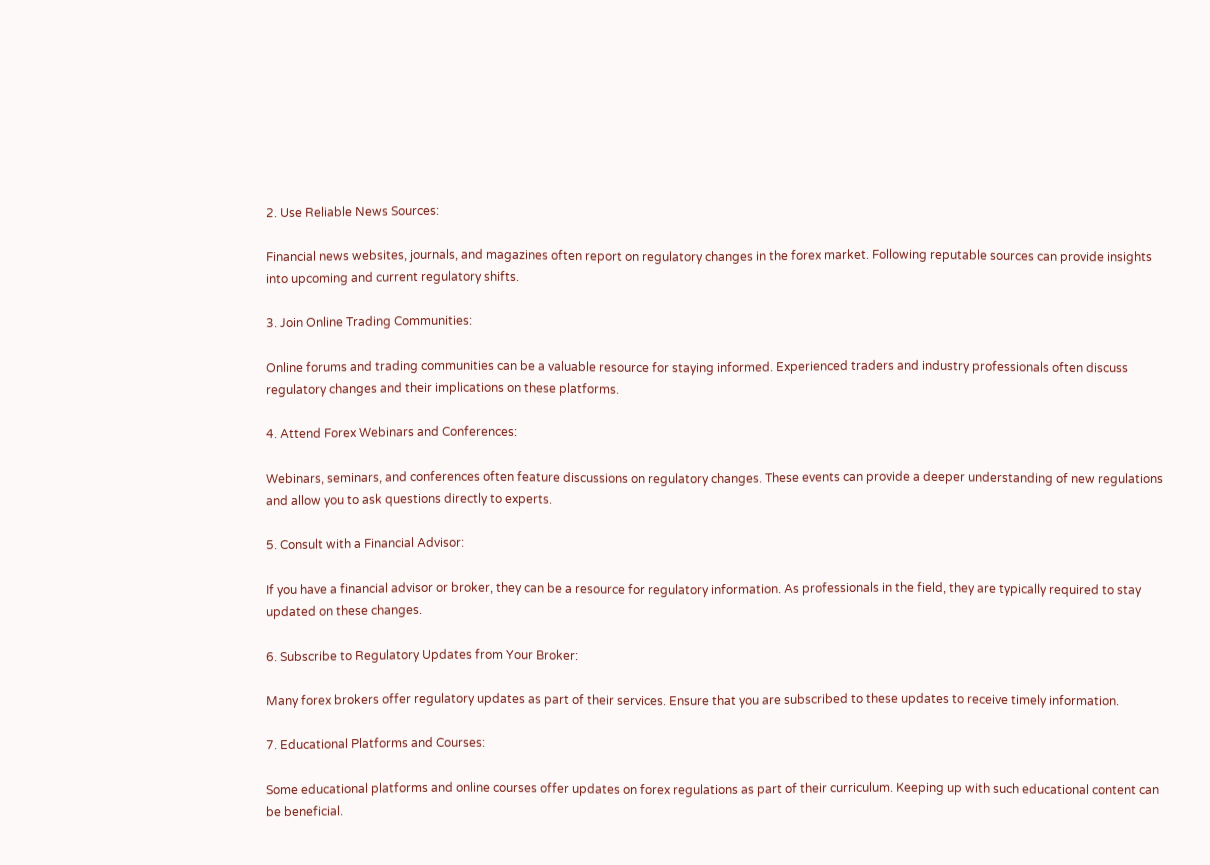2. Use Reliable News Sources:

Financial news websites, journals, and magazines often report on regulatory changes in the forex market. Following reputable sources can provide insights into upcoming and current regulatory shifts.

3. Join Online Trading Communities:

Online forums and trading communities can be a valuable resource for staying informed. Experienced traders and industry professionals often discuss regulatory changes and their implications on these platforms.

4. Attend Forex Webinars and Conferences:

Webinars, seminars, and conferences often feature discussions on regulatory changes. These events can provide a deeper understanding of new regulations and allow you to ask questions directly to experts.

5. Consult with a Financial Advisor:

If you have a financial advisor or broker, they can be a resource for regulatory information. As professionals in the field, they are typically required to stay updated on these changes.

6. Subscribe to Regulatory Updates from Your Broker:

Many forex brokers offer regulatory updates as part of their services. Ensure that you are subscribed to these updates to receive timely information.

7. Educational Platforms and Courses:

Some educational platforms and online courses offer updates on forex regulations as part of their curriculum. Keeping up with such educational content can be beneficial.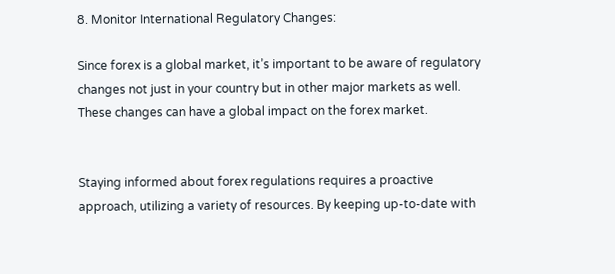8. Monitor International Regulatory Changes:

Since forex is a global market, it’s important to be aware of regulatory changes not just in your country but in other major markets as well. These changes can have a global impact on the forex market.


Staying informed about forex regulations requires a proactive approach, utilizing a variety of resources. By keeping up-to-date with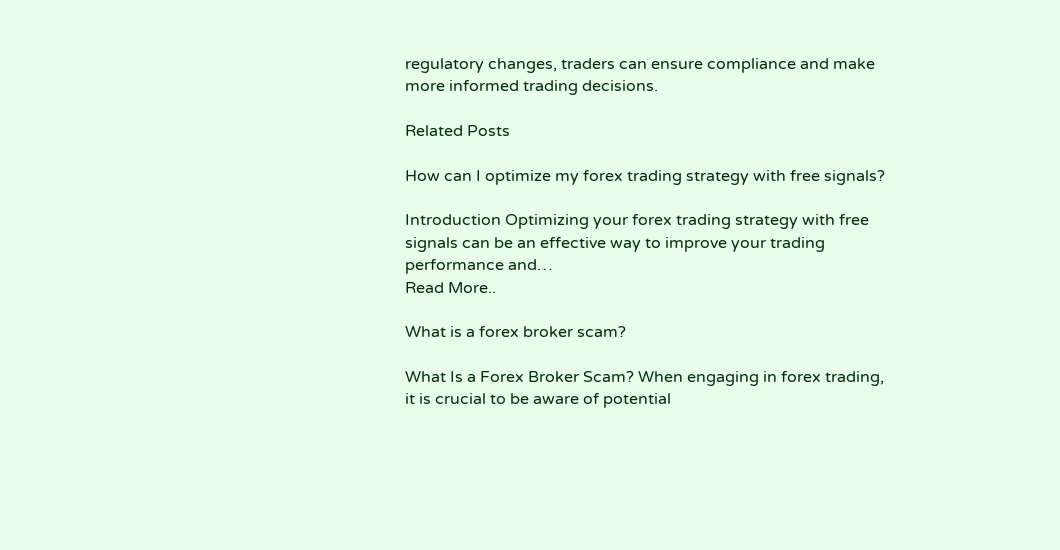regulatory changes, traders can ensure compliance and make more informed trading decisions.

Related Posts

How can I optimize my forex trading strategy with free signals?

Introduction Optimizing your forex trading strategy with free signals can be an effective way to improve your trading performance and…
Read More..

What is a forex broker scam?

What Is a Forex Broker Scam? When engaging in forex trading, it is crucial to be aware of potential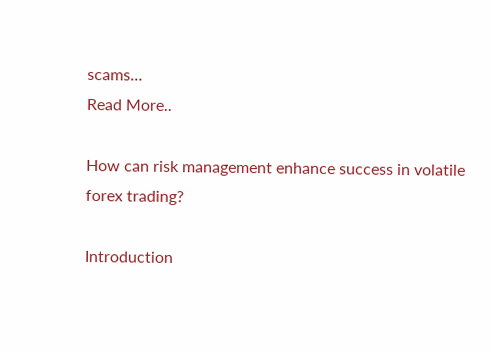scams…
Read More..

How can risk management enhance success in volatile forex trading?

Introduction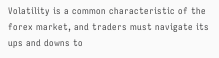Volatility is a common characteristic of the forex market, and traders must navigate its ups and downs to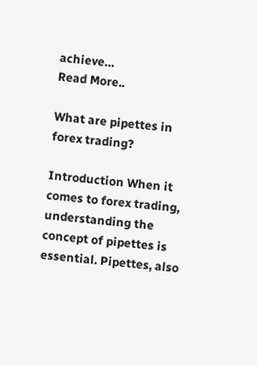achieve…
Read More..

What are pipettes in forex trading?

Introduction When it comes to forex trading, understanding the concept of pipettes is essential. Pipettes, also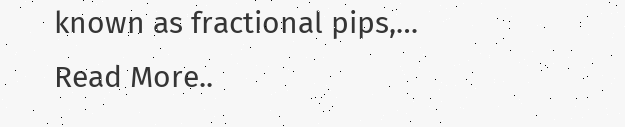known as fractional pips,…
Read More..